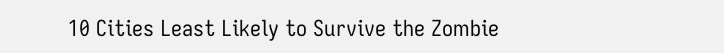10 Cities Least Likely to Survive the Zombie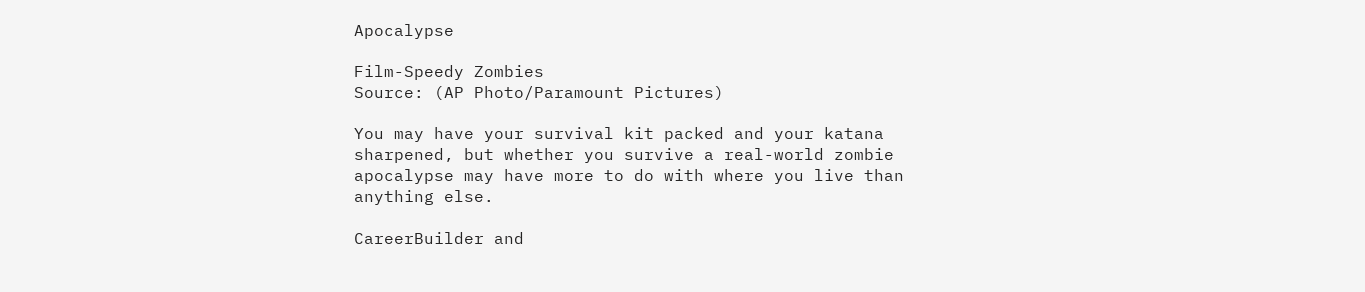Apocalypse

Film-Speedy Zombies
Source: (AP Photo/Paramount Pictures)

You may have your survival kit packed and your katana sharpened, but whether you survive a real-world zombie apocalypse may have more to do with where you live than anything else.

CareerBuilder and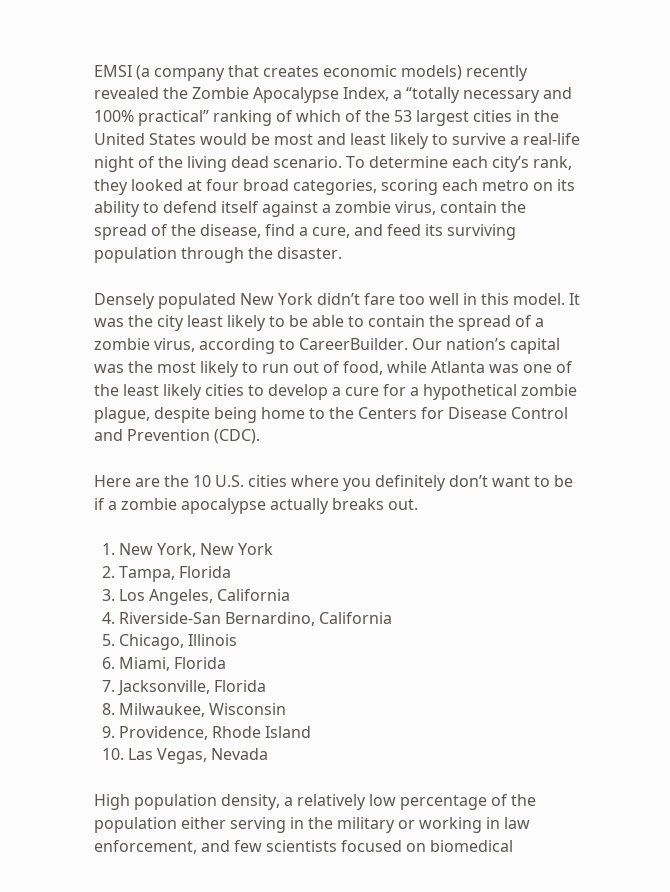EMSI (a company that creates economic models) recently revealed the Zombie Apocalypse Index, a “totally necessary and 100% practical” ranking of which of the 53 largest cities in the United States would be most and least likely to survive a real-life night of the living dead scenario. To determine each city’s rank, they looked at four broad categories, scoring each metro on its ability to defend itself against a zombie virus, contain the spread of the disease, find a cure, and feed its surviving population through the disaster.

Densely populated New York didn’t fare too well in this model. It was the city least likely to be able to contain the spread of a zombie virus, according to CareerBuilder. Our nation’s capital was the most likely to run out of food, while Atlanta was one of the least likely cities to develop a cure for a hypothetical zombie plague, despite being home to the Centers for Disease Control and Prevention (CDC).

Here are the 10 U.S. cities where you definitely don’t want to be if a zombie apocalypse actually breaks out.

  1. New York, New York
  2. Tampa, Florida
  3. Los Angeles, California
  4. Riverside-San Bernardino, California
  5. Chicago, Illinois
  6. Miami, Florida
  7. Jacksonville, Florida
  8. Milwaukee, Wisconsin
  9. Providence, Rhode Island
  10. Las Vegas, Nevada

High population density, a relatively low percentage of the population either serving in the military or working in law enforcement, and few scientists focused on biomedical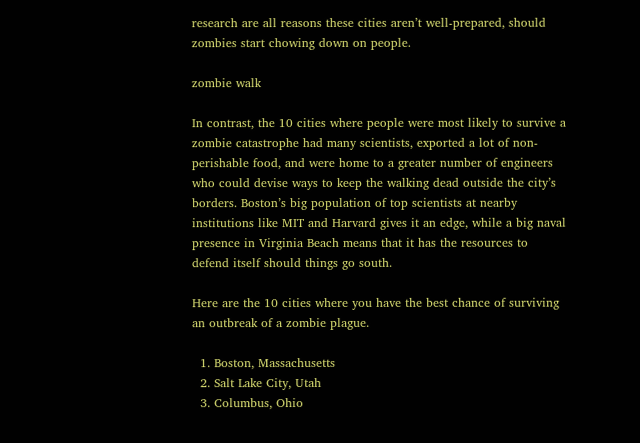research are all reasons these cities aren’t well-prepared, should zombies start chowing down on people.

zombie walk

In contrast, the 10 cities where people were most likely to survive a zombie catastrophe had many scientists, exported a lot of non-perishable food, and were home to a greater number of engineers who could devise ways to keep the walking dead outside the city’s borders. Boston’s big population of top scientists at nearby institutions like MIT and Harvard gives it an edge, while a big naval presence in Virginia Beach means that it has the resources to defend itself should things go south.

Here are the 10 cities where you have the best chance of surviving an outbreak of a zombie plague.

  1. Boston, Massachusetts
  2. Salt Lake City, Utah
  3. Columbus, Ohio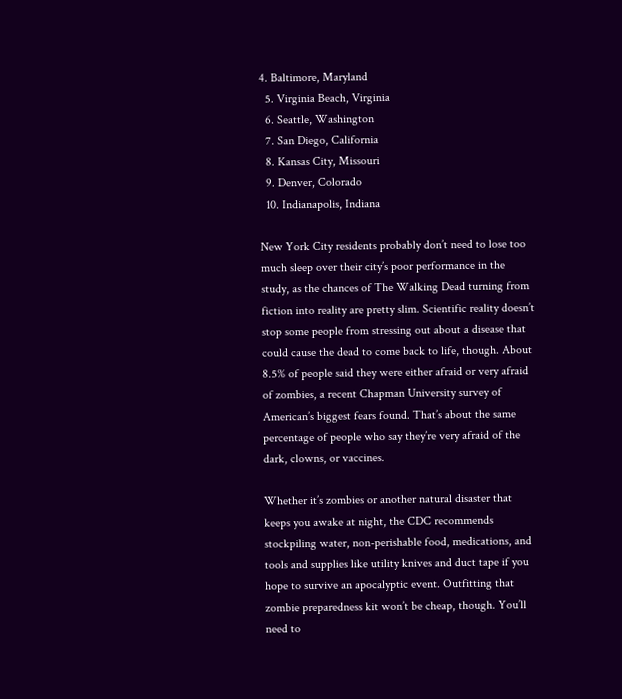4. Baltimore, Maryland
  5. Virginia Beach, Virginia
  6. Seattle, Washington
  7. San Diego, California
  8. Kansas City, Missouri
  9. Denver, Colorado
  10. Indianapolis, Indiana

New York City residents probably don’t need to lose too much sleep over their city’s poor performance in the study, as the chances of The Walking Dead turning from fiction into reality are pretty slim. Scientific reality doesn’t stop some people from stressing out about a disease that could cause the dead to come back to life, though. About 8.5% of people said they were either afraid or very afraid of zombies, a recent Chapman University survey of American’s biggest fears found. That’s about the same percentage of people who say they’re very afraid of the dark, clowns, or vaccines.

Whether it’s zombies or another natural disaster that keeps you awake at night, the CDC recommends stockpiling water, non-perishable food, medications, and tools and supplies like utility knives and duct tape if you hope to survive an apocalyptic event. Outfitting that zombie preparedness kit won’t be cheap, though. You’ll need to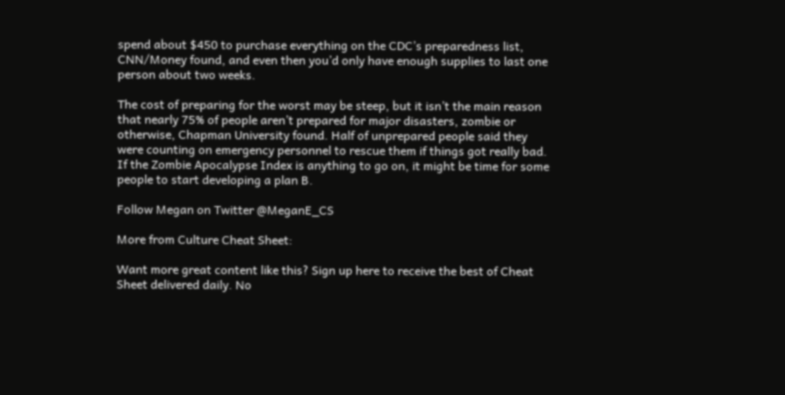spend about $450 to purchase everything on the CDC’s preparedness list, CNN/Money found, and even then you’d only have enough supplies to last one person about two weeks.

The cost of preparing for the worst may be steep, but it isn’t the main reason that nearly 75% of people aren’t prepared for major disasters, zombie or otherwise, Chapman University found. Half of unprepared people said they were counting on emergency personnel to rescue them if things got really bad. If the Zombie Apocalypse Index is anything to go on, it might be time for some people to start developing a plan B.

Follow Megan on Twitter @MeganE_CS

More from Culture Cheat Sheet:

Want more great content like this? Sign up here to receive the best of Cheat Sheet delivered daily. No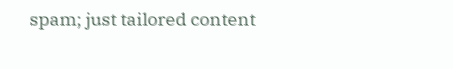spam; just tailored content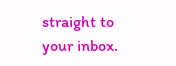straight to your inbox.